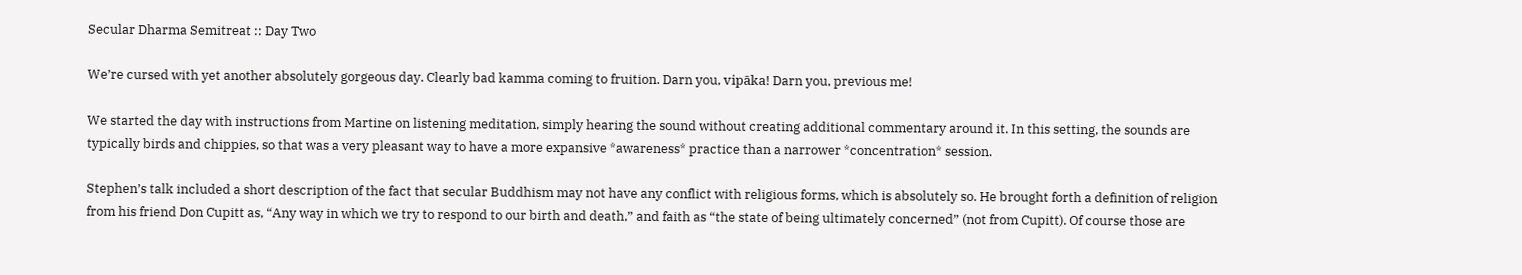Secular Dharma Semitreat :: Day Two

We’re cursed with yet another absolutely gorgeous day. Clearly bad kamma coming to fruition. Darn you, vipāka! Darn you, previous me!

We started the day with instructions from Martine on listening meditation, simply hearing the sound without creating additional commentary around it. In this setting, the sounds are typically birds and chippies, so that was a very pleasant way to have a more expansive *awareness* practice than a narrower *concentration* session.

Stephen’s talk included a short description of the fact that secular Buddhism may not have any conflict with religious forms, which is absolutely so. He brought forth a definition of religion from his friend Don Cupitt as, “Any way in which we try to respond to our birth and death,” and faith as “the state of being ultimately concerned” (not from Cupitt). Of course those are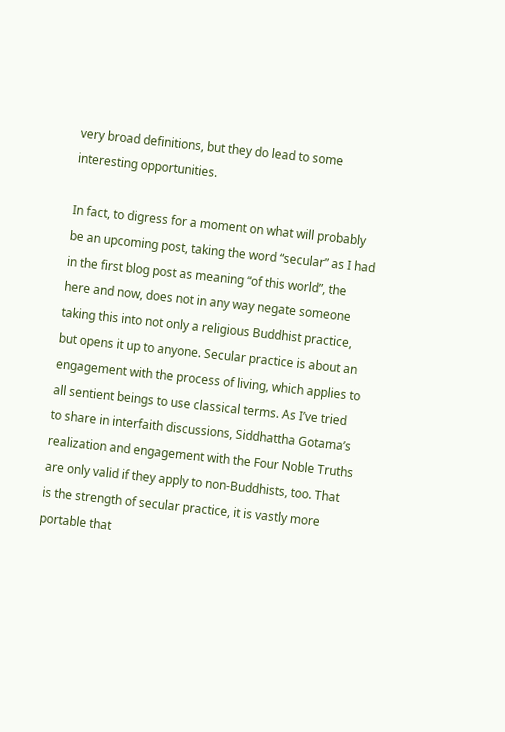very broad definitions, but they do lead to some interesting opportunities.

In fact, to digress for a moment on what will probably be an upcoming post, taking the word “secular” as I had in the first blog post as meaning “of this world”, the here and now, does not in any way negate someone taking this into not only a religious Buddhist practice, but opens it up to anyone. Secular practice is about an engagement with the process of living, which applies to all sentient beings to use classical terms. As I’ve tried to share in interfaith discussions, Siddhattha Gotama’s realization and engagement with the Four Noble Truths are only valid if they apply to non-Buddhists, too. That is the strength of secular practice, it is vastly more portable that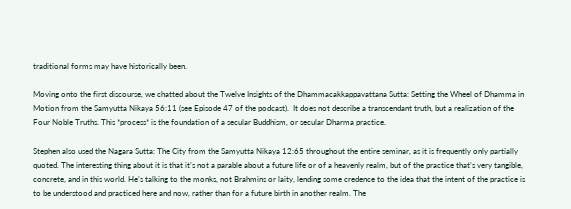traditional forms may have historically been.

Moving onto the first discourse, we chatted about the Twelve Insights of the Dhammacakkappavattana Sutta: Setting the Wheel of Dhamma in Motion from the Samyutta Nikaya 56:11 (see Episode 47 of the podcast).  It does not describe a transcendant truth, but a realization of the Four Noble Truths. This *process* is the foundation of a secular Buddhism, or secular Dharma practice.

Stephen also used the Nagara Sutta: The City from the Samyutta Nikaya 12:65 throughout the entire seminar, as it is frequently only partially quoted. The interesting thing about it is that it’s not a parable about a future life or of a heavenly realm, but of the practice that’s very tangible, concrete, and in this world. He’s talking to the monks, not Brahmins or laity, lending some credence to the idea that the intent of the practice is to be understood and practiced here and now, rather than for a future birth in another realm. The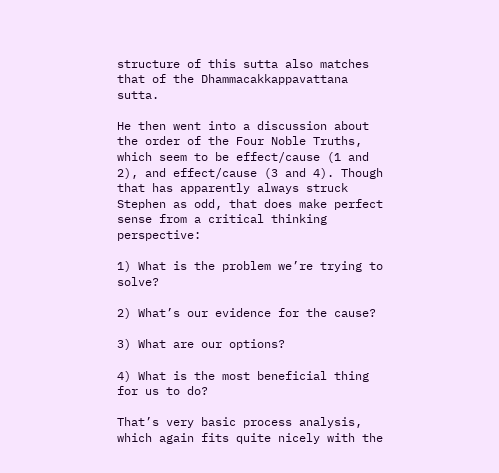structure of this sutta also matches that of the Dhammacakkappavattana sutta.

He then went into a discussion about the order of the Four Noble Truths, which seem to be effect/cause (1 and 2), and effect/cause (3 and 4). Though that has apparently always struck Stephen as odd, that does make perfect sense from a critical thinking perspective:

1) What is the problem we’re trying to solve?

2) What’s our evidence for the cause?

3) What are our options?

4) What is the most beneficial thing for us to do?

That’s very basic process analysis, which again fits quite nicely with the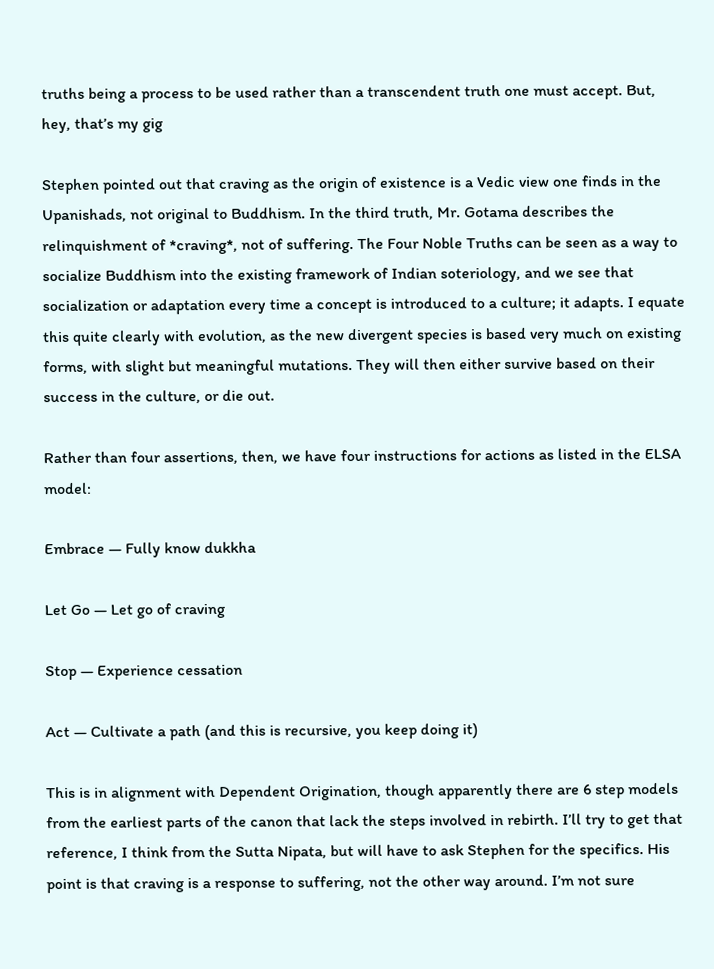truths being a process to be used rather than a transcendent truth one must accept. But, hey, that’s my gig

Stephen pointed out that craving as the origin of existence is a Vedic view one finds in the Upanishads, not original to Buddhism. In the third truth, Mr. Gotama describes the relinquishment of *craving*, not of suffering. The Four Noble Truths can be seen as a way to socialize Buddhism into the existing framework of Indian soteriology, and we see that socialization or adaptation every time a concept is introduced to a culture; it adapts. I equate this quite clearly with evolution, as the new divergent species is based very much on existing forms, with slight but meaningful mutations. They will then either survive based on their success in the culture, or die out.

Rather than four assertions, then, we have four instructions for actions as listed in the ELSA model:

Embrace — Fully know dukkha

Let Go — Let go of craving

Stop — Experience cessation

Act — Cultivate a path (and this is recursive, you keep doing it)

This is in alignment with Dependent Origination, though apparently there are 6 step models from the earliest parts of the canon that lack the steps involved in rebirth. I’ll try to get that reference, I think from the Sutta Nipata, but will have to ask Stephen for the specifics. His point is that craving is a response to suffering, not the other way around. I’m not sure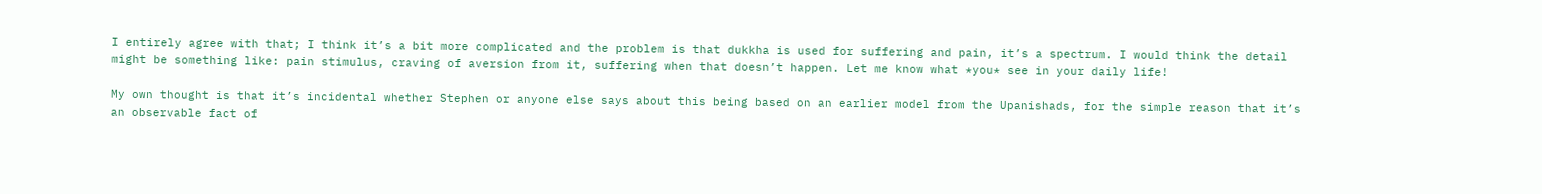I entirely agree with that; I think it’s a bit more complicated and the problem is that dukkha is used for suffering and pain, it’s a spectrum. I would think the detail might be something like: pain stimulus, craving of aversion from it, suffering when that doesn’t happen. Let me know what *you* see in your daily life!

My own thought is that it’s incidental whether Stephen or anyone else says about this being based on an earlier model from the Upanishads, for the simple reason that it’s an observable fact of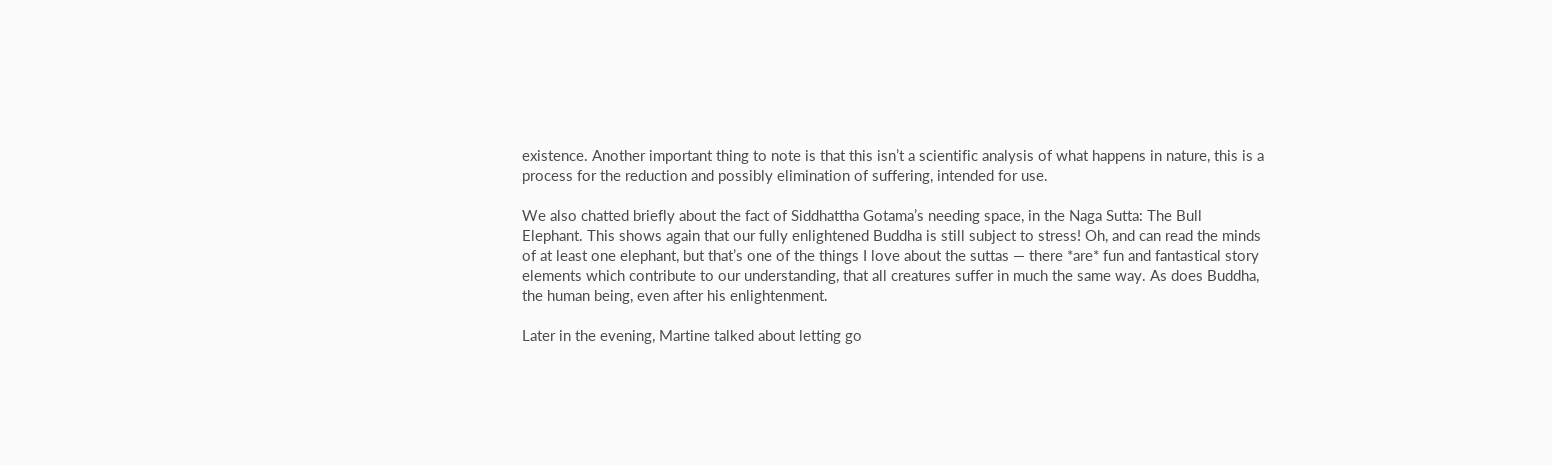existence. Another important thing to note is that this isn’t a scientific analysis of what happens in nature, this is a process for the reduction and possibly elimination of suffering, intended for use.

We also chatted briefly about the fact of Siddhattha Gotama’s needing space, in the Naga Sutta: The Bull Elephant. This shows again that our fully enlightened Buddha is still subject to stress! Oh, and can read the minds of at least one elephant, but that’s one of the things I love about the suttas — there *are* fun and fantastical story elements which contribute to our understanding, that all creatures suffer in much the same way. As does Buddha, the human being, even after his enlightenment.

Later in the evening, Martine talked about letting go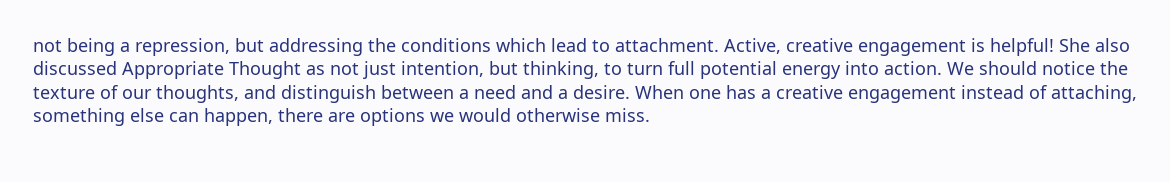not being a repression, but addressing the conditions which lead to attachment. Active, creative engagement is helpful! She also discussed Appropriate Thought as not just intention, but thinking, to turn full potential energy into action. We should notice the texture of our thoughts, and distinguish between a need and a desire. When one has a creative engagement instead of attaching, something else can happen, there are options we would otherwise miss.